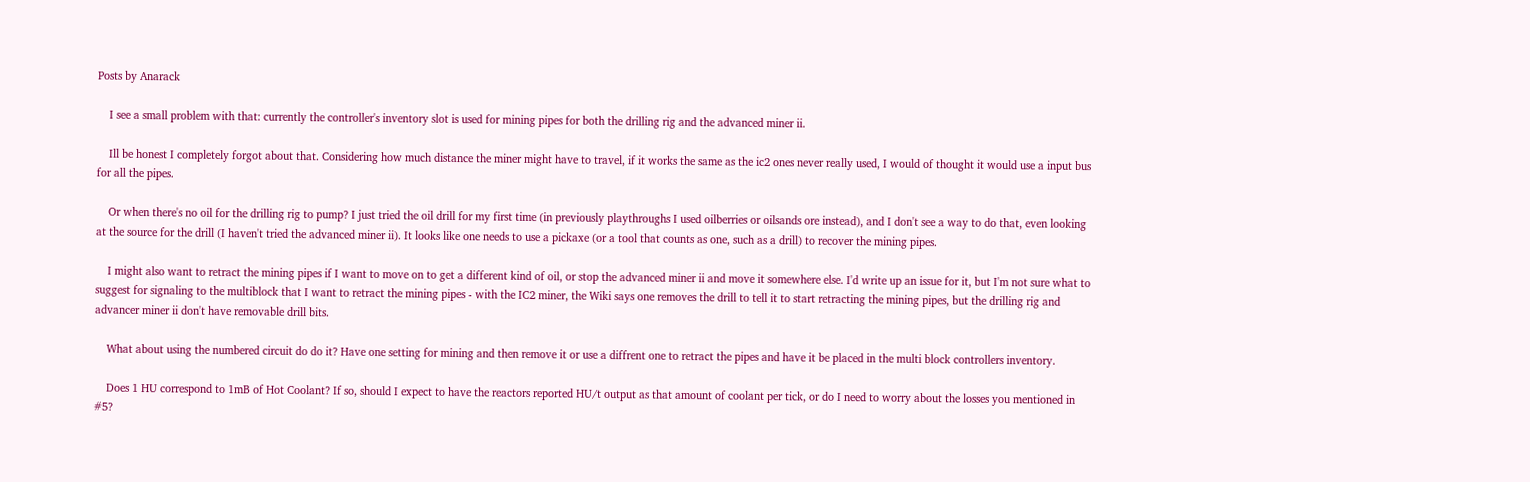Posts by Anarack

    I see a small problem with that: currently the controller's inventory slot is used for mining pipes for both the drilling rig and the advanced miner ii.

    Ill be honest I completely forgot about that. Considering how much distance the miner might have to travel, if it works the same as the ic2 ones never really used, I would of thought it would use a input bus for all the pipes.

    Or when there's no oil for the drilling rig to pump? I just tried the oil drill for my first time (in previously playthroughs I used oilberries or oilsands ore instead), and I don't see a way to do that, even looking at the source for the drill (I haven't tried the advanced miner ii). It looks like one needs to use a pickaxe (or a tool that counts as one, such as a drill) to recover the mining pipes.

    I might also want to retract the mining pipes if I want to move on to get a different kind of oil, or stop the advanced miner ii and move it somewhere else. I'd write up an issue for it, but I'm not sure what to suggest for signaling to the multiblock that I want to retract the mining pipes - with the IC2 miner, the Wiki says one removes the drill to tell it to start retracting the mining pipes, but the drilling rig and advancer miner ii don't have removable drill bits.

    What about using the numbered circuit do do it? Have one setting for mining and then remove it or use a diffrent one to retract the pipes and have it be placed in the multi block controllers inventory.

    Does 1 HU correspond to 1mB of Hot Coolant? If so, should I expect to have the reactors reported HU/t output as that amount of coolant per tick, or do I need to worry about the losses you mentioned in #5?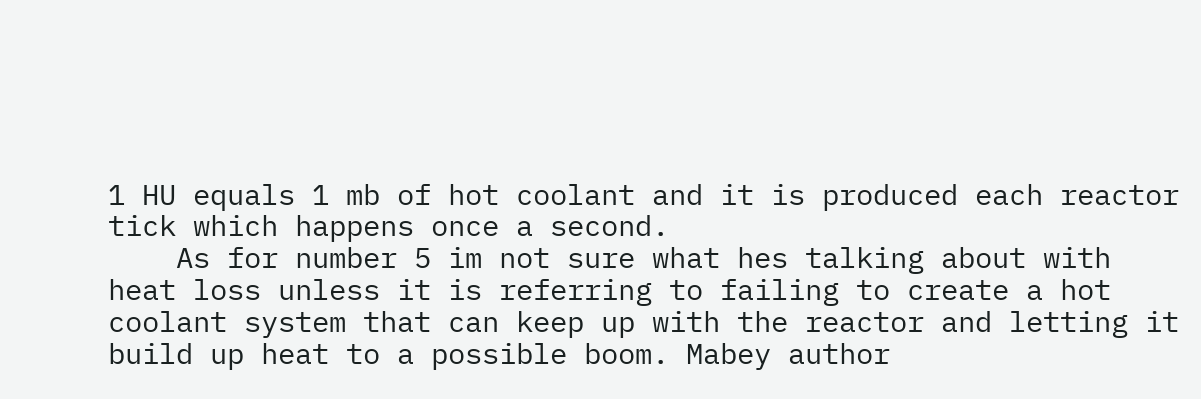1 HU equals 1 mb of hot coolant and it is produced each reactor tick which happens once a second.
    As for number 5 im not sure what hes talking about with heat loss unless it is referring to failing to create a hot coolant system that can keep up with the reactor and letting it build up heat to a possible boom. Mabey author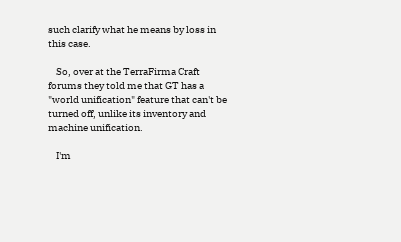such clarify what he means by loss in this case.

    So, over at the TerraFirma Craft forums they told me that GT has a "world unification" feature that can't be turned off, unlike its inventory and machine unification.

    I'm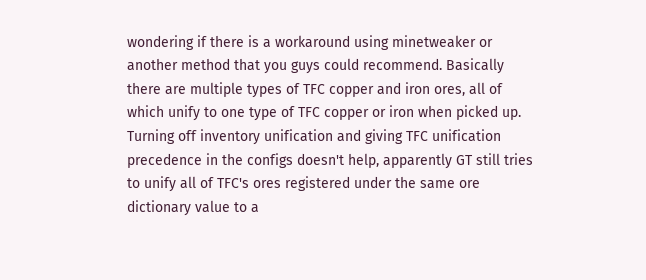wondering if there is a workaround using minetweaker or another method that you guys could recommend. Basically there are multiple types of TFC copper and iron ores, all of which unify to one type of TFC copper or iron when picked up. Turning off inventory unification and giving TFC unification precedence in the configs doesn't help, apparently GT still tries to unify all of TFC's ores registered under the same ore dictionary value to a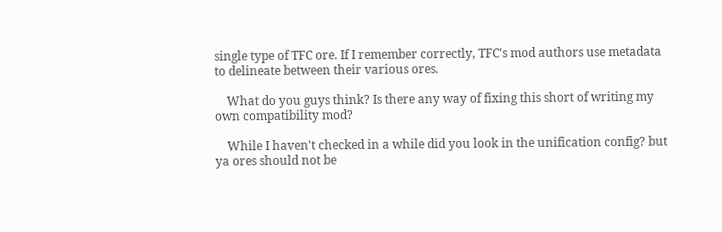single type of TFC ore. If I remember correctly, TFC's mod authors use metadata to delineate between their various ores.

    What do you guys think? Is there any way of fixing this short of writing my own compatibility mod?

    While I haven't checked in a while did you look in the unification config? but ya ores should not be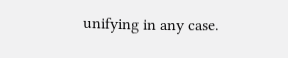unifying in any case.